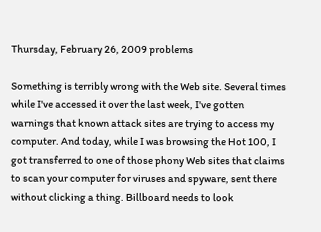Thursday, February 26, 2009 problems

Something is terribly wrong with the Web site. Several times while I've accessed it over the last week, I've gotten warnings that known attack sites are trying to access my computer. And today, while I was browsing the Hot 100, I got transferred to one of those phony Web sites that claims to scan your computer for viruses and spyware, sent there without clicking a thing. Billboard needs to look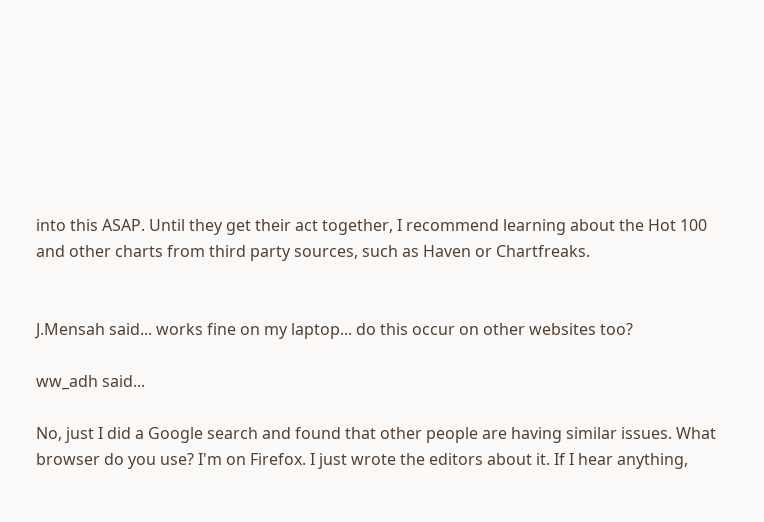into this ASAP. Until they get their act together, I recommend learning about the Hot 100 and other charts from third party sources, such as Haven or Chartfreaks.


J.Mensah said... works fine on my laptop... do this occur on other websites too?

ww_adh said...

No, just I did a Google search and found that other people are having similar issues. What browser do you use? I'm on Firefox. I just wrote the editors about it. If I hear anything,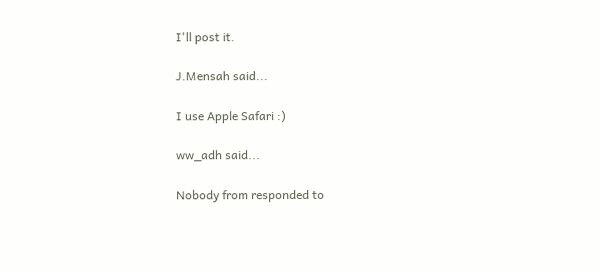I'll post it.

J.Mensah said...

I use Apple Safari :)

ww_adh said...

Nobody from responded to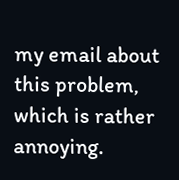my email about this problem, which is rather annoying.